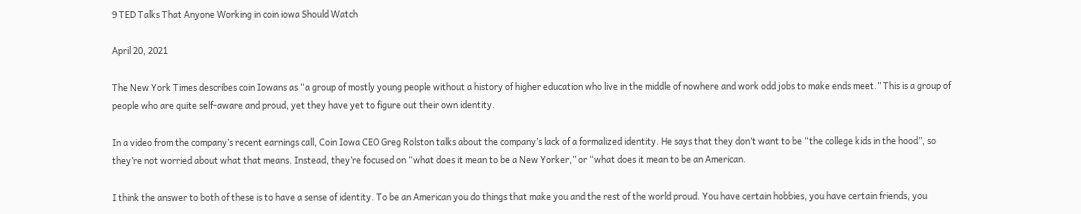9 TED Talks That Anyone Working in coin iowa Should Watch

April 20, 2021

The New York Times describes coin Iowans as “a group of mostly young people without a history of higher education who live in the middle of nowhere and work odd jobs to make ends meet.” This is a group of people who are quite self-aware and proud, yet they have yet to figure out their own identity.

In a video from the company’s recent earnings call, Coin Iowa CEO Greg Rolston talks about the company’s lack of a formalized identity. He says that they don’t want to be “the college kids in the hood”, so they’re not worried about what that means. Instead, they’re focused on “what does it mean to be a New Yorker,” or “what does it mean to be an American.

I think the answer to both of these is to have a sense of identity. To be an American you do things that make you and the rest of the world proud. You have certain hobbies, you have certain friends, you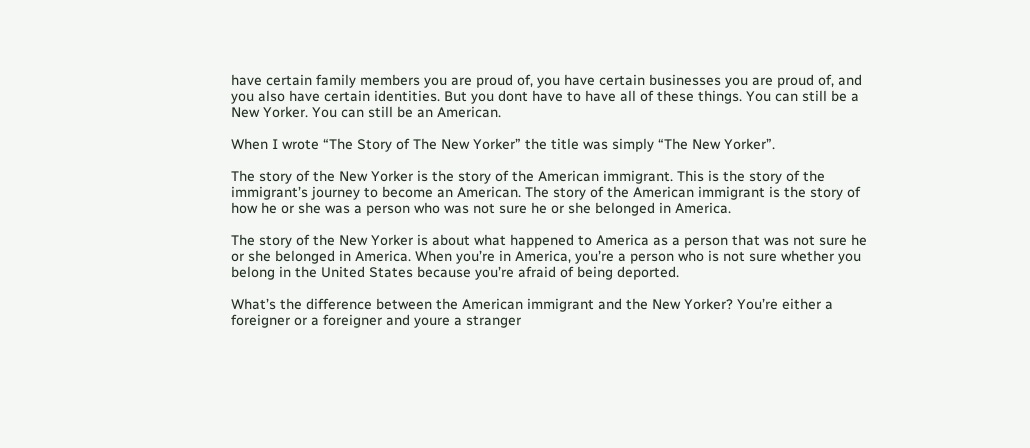have certain family members you are proud of, you have certain businesses you are proud of, and you also have certain identities. But you dont have to have all of these things. You can still be a New Yorker. You can still be an American.

When I wrote “The Story of The New Yorker” the title was simply “The New Yorker”.

The story of the New Yorker is the story of the American immigrant. This is the story of the immigrant’s journey to become an American. The story of the American immigrant is the story of how he or she was a person who was not sure he or she belonged in America.

The story of the New Yorker is about what happened to America as a person that was not sure he or she belonged in America. When you’re in America, you’re a person who is not sure whether you belong in the United States because you’re afraid of being deported.

What’s the difference between the American immigrant and the New Yorker? You’re either a foreigner or a foreigner and youre a stranger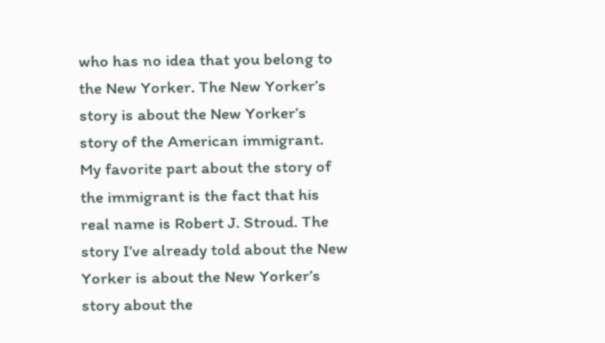who has no idea that you belong to the New Yorker. The New Yorker’s story is about the New Yorker’s story of the American immigrant. My favorite part about the story of the immigrant is the fact that his real name is Robert J. Stroud. The story I’ve already told about the New Yorker is about the New Yorker’s story about the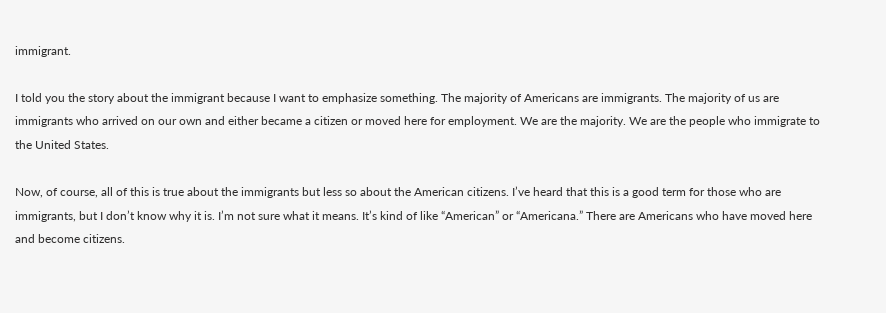immigrant.

I told you the story about the immigrant because I want to emphasize something. The majority of Americans are immigrants. The majority of us are immigrants who arrived on our own and either became a citizen or moved here for employment. We are the majority. We are the people who immigrate to the United States.

Now, of course, all of this is true about the immigrants but less so about the American citizens. I’ve heard that this is a good term for those who are immigrants, but I don’t know why it is. I’m not sure what it means. It’s kind of like “American” or “Americana.” There are Americans who have moved here and become citizens.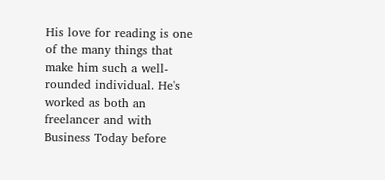His love for reading is one of the many things that make him such a well-rounded individual. He's worked as both an freelancer and with Business Today before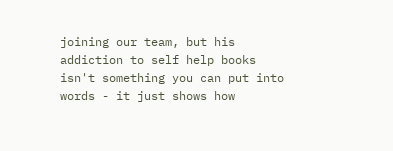joining our team, but his addiction to self help books isn't something you can put into words - it just shows how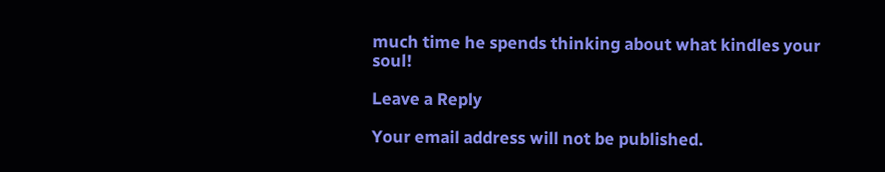much time he spends thinking about what kindles your soul!

Leave a Reply

Your email address will not be published.